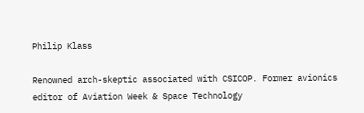Philip Klass

Renowned arch-skeptic associated with CSICOP. Former avionics editor of Aviation Week & Space Technology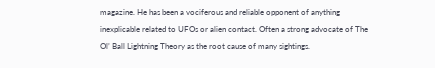magazine. He has been a vociferous and reliable opponent of anything inexplicable related to UFOs or alien contact. Often a strong advocate of The Ol’ Ball Lightning Theory as the root cause of many sightings.